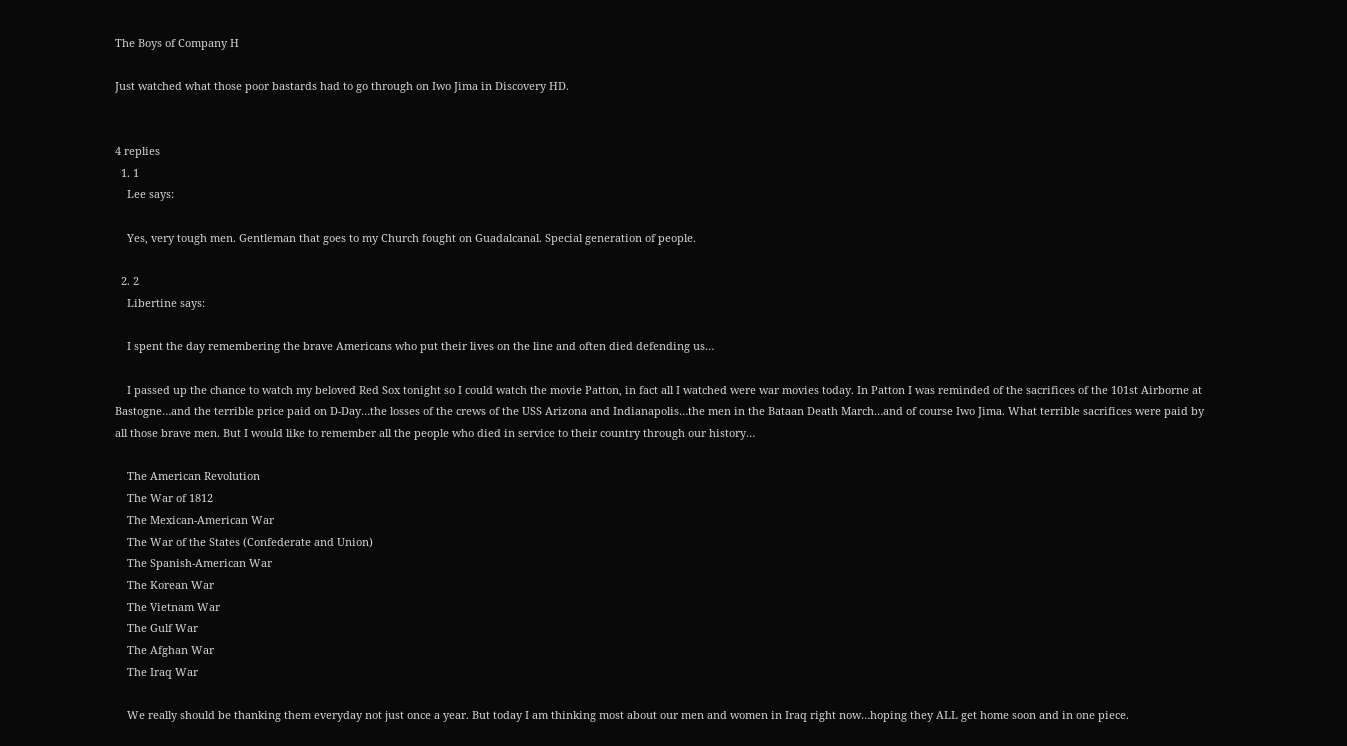The Boys of Company H

Just watched what those poor bastards had to go through on Iwo Jima in Discovery HD.


4 replies
  1. 1
    Lee says:

    Yes, very tough men. Gentleman that goes to my Church fought on Guadalcanal. Special generation of people.

  2. 2
    Libertine says:

    I spent the day remembering the brave Americans who put their lives on the line and often died defending us…

    I passed up the chance to watch my beloved Red Sox tonight so I could watch the movie Patton, in fact all I watched were war movies today. In Patton I was reminded of the sacrifices of the 101st Airborne at Bastogne…and the terrible price paid on D-Day…the losses of the crews of the USS Arizona and Indianapolis…the men in the Bataan Death March…and of course Iwo Jima. What terrible sacrifices were paid by all those brave men. But I would like to remember all the people who died in service to their country through our history…

    The American Revolution
    The War of 1812
    The Mexican-American War
    The War of the States (Confederate and Union)
    The Spanish-American War
    The Korean War
    The Vietnam War
    The Gulf War
    The Afghan War
    The Iraq War

    We really should be thanking them everyday not just once a year. But today I am thinking most about our men and women in Iraq right now…hoping they ALL get home soon and in one piece.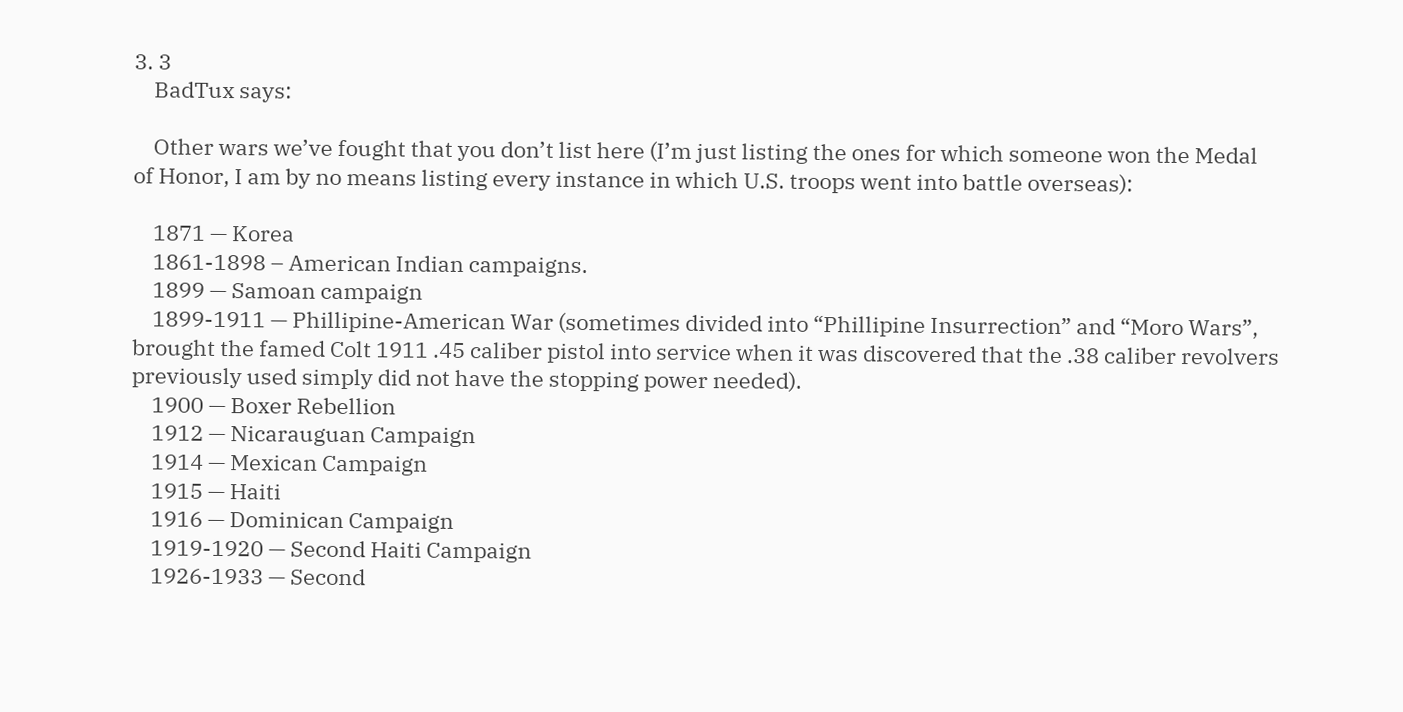3. 3
    BadTux says:

    Other wars we’ve fought that you don’t list here (I’m just listing the ones for which someone won the Medal of Honor, I am by no means listing every instance in which U.S. troops went into battle overseas):

    1871 — Korea
    1861-1898 – American Indian campaigns.
    1899 — Samoan campaign
    1899-1911 — Phillipine-American War (sometimes divided into “Phillipine Insurrection” and “Moro Wars”, brought the famed Colt 1911 .45 caliber pistol into service when it was discovered that the .38 caliber revolvers previously used simply did not have the stopping power needed).
    1900 — Boxer Rebellion
    1912 — Nicarauguan Campaign
    1914 — Mexican Campaign
    1915 — Haiti
    1916 — Dominican Campaign
    1919-1920 — Second Haiti Campaign
    1926-1933 — Second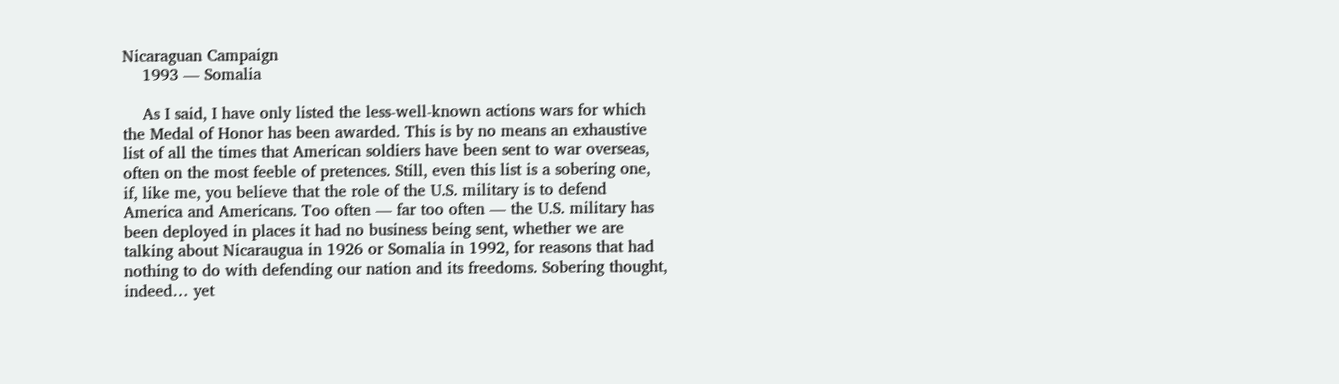Nicaraguan Campaign
    1993 — Somalia

    As I said, I have only listed the less-well-known actions wars for which the Medal of Honor has been awarded. This is by no means an exhaustive list of all the times that American soldiers have been sent to war overseas, often on the most feeble of pretences. Still, even this list is a sobering one, if, like me, you believe that the role of the U.S. military is to defend America and Americans. Too often — far too often — the U.S. military has been deployed in places it had no business being sent, whether we are talking about Nicaraugua in 1926 or Somalia in 1992, for reasons that had nothing to do with defending our nation and its freedoms. Sobering thought, indeed… yet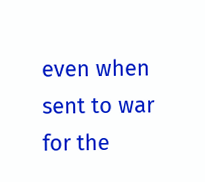even when sent to war for the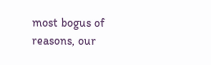most bogus of reasons, our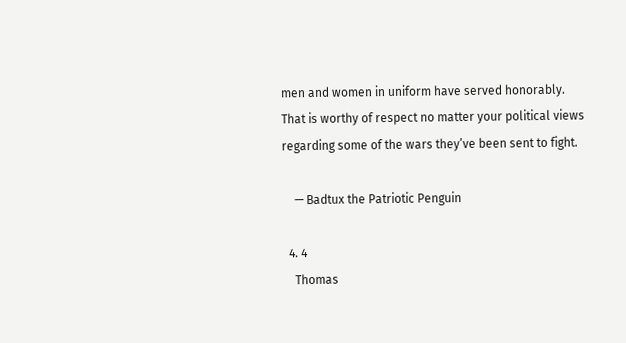men and women in uniform have served honorably. That is worthy of respect no matter your political views regarding some of the wars they’ve been sent to fight.

    — Badtux the Patriotic Penguin

  4. 4
    Thomas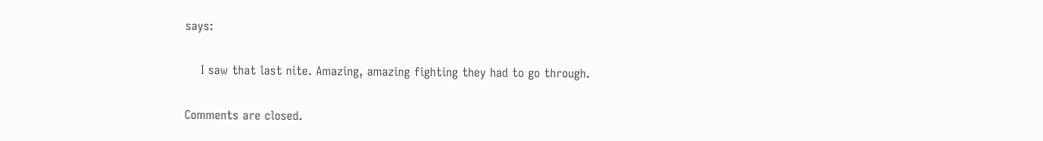says:

    I saw that last nite. Amazing, amazing fighting they had to go through.

Comments are closed.